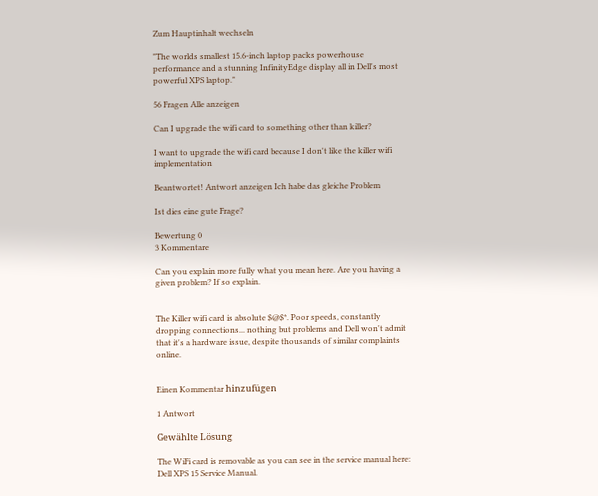Zum Hauptinhalt wechseln

"The worlds smallest 15.6-inch laptop packs powerhouse performance and a stunning InfinityEdge display all in Dell's most powerful XPS laptop."

56 Fragen Alle anzeigen

Can I upgrade the wifi card to something other than killer?

I want to upgrade the wifi card because I don't like the killer wifi implementation

Beantwortet! Antwort anzeigen Ich habe das gleiche Problem

Ist dies eine gute Frage?

Bewertung 0
3 Kommentare

Can you explain more fully what you mean here. Are you having a given problem? If so explain.


The Killer wifi card is absolute $@$*. Poor speeds, constantly dropping connections... nothing but problems and Dell won't admit that it's a hardware issue, despite thousands of similar complaints online.


Einen Kommentar hinzufügen

1 Antwort

Gewählte Lösung

The WiFi card is removable as you can see in the service manual here: Dell XPS 15 Service Manual.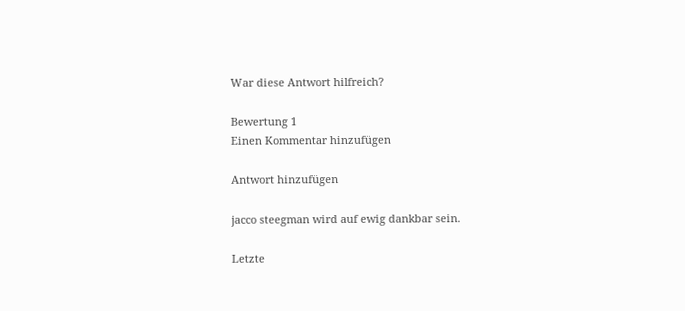War diese Antwort hilfreich?

Bewertung 1
Einen Kommentar hinzufügen

Antwort hinzufügen

jacco steegman wird auf ewig dankbar sein.

Letzte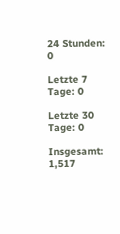24 Stunden: 0

Letzte 7 Tage: 0

Letzte 30 Tage: 0

Insgesamt: 1,517